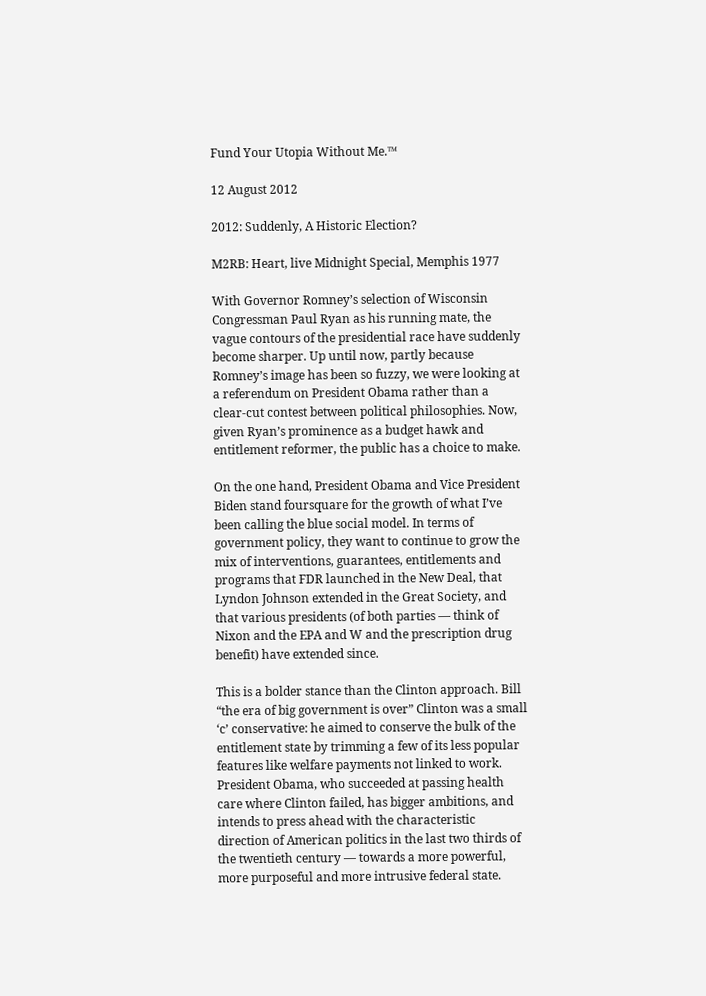Fund Your Utopia Without Me.™

12 August 2012

2012: Suddenly, A Historic Election?

M2RB: Heart, live Midnight Special, Memphis 1977

With Governor Romney’s selection of Wisconsin Congressman Paul Ryan as his running mate, the vague contours of the presidential race have suddenly become sharper. Up until now, partly because Romney’s image has been so fuzzy, we were looking at a referendum on President Obama rather than a clear-cut contest between political philosophies. Now, given Ryan’s prominence as a budget hawk and entitlement reformer, the public has a choice to make.

On the one hand, President Obama and Vice President Biden stand foursquare for the growth of what I’ve been calling the blue social model. In terms of government policy, they want to continue to grow the mix of interventions, guarantees, entitlements and programs that FDR launched in the New Deal, that Lyndon Johnson extended in the Great Society, and that various presidents (of both parties — think of Nixon and the EPA and W and the prescription drug benefit) have extended since.

This is a bolder stance than the Clinton approach. Bill “the era of big government is over” Clinton was a small ‘c’ conservative: he aimed to conserve the bulk of the entitlement state by trimming a few of its less popular features like welfare payments not linked to work. President Obama, who succeeded at passing health care where Clinton failed, has bigger ambitions, and intends to press ahead with the characteristic direction of American politics in the last two thirds of the twentieth century — towards a more powerful, more purposeful and more intrusive federal state.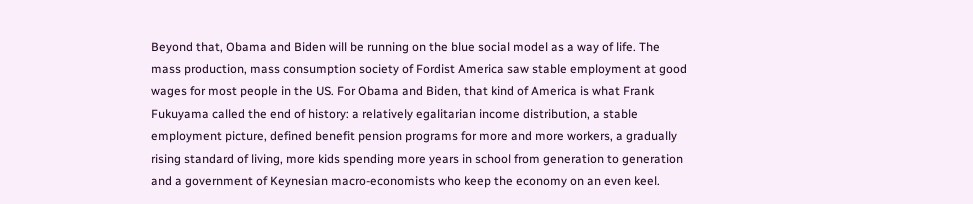Beyond that, Obama and Biden will be running on the blue social model as a way of life. The mass production, mass consumption society of Fordist America saw stable employment at good wages for most people in the US. For Obama and Biden, that kind of America is what Frank Fukuyama called the end of history: a relatively egalitarian income distribution, a stable employment picture, defined benefit pension programs for more and more workers, a gradually rising standard of living, more kids spending more years in school from generation to generation and a government of Keynesian macro-economists who keep the economy on an even keel.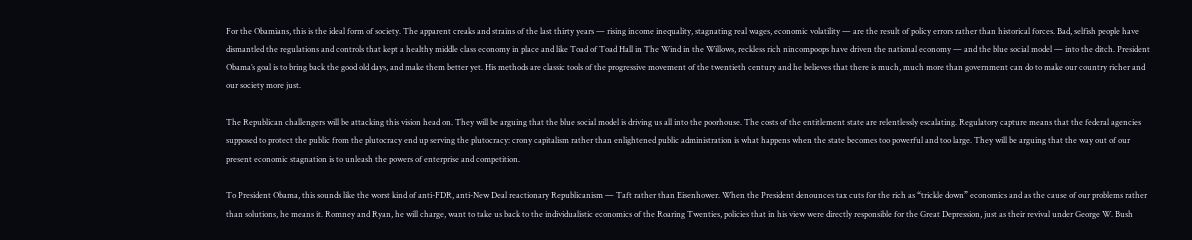For the Obamians, this is the ideal form of society. The apparent creaks and strains of the last thirty years — rising income inequality, stagnating real wages, economic volatility — are the result of policy errors rather than historical forces. Bad, selfish people have dismantled the regulations and controls that kept a healthy middle class economy in place and like Toad of Toad Hall in The Wind in the Willows, reckless rich nincompoops have driven the national economy — and the blue social model — into the ditch. President Obama’s goal is to bring back the good old days, and make them better yet. His methods are classic tools of the progressive movement of the twentieth century and he believes that there is much, much more than government can do to make our country richer and our society more just.

The Republican challengers will be attacking this vision head on. They will be arguing that the blue social model is driving us all into the poorhouse. The costs of the entitlement state are relentlessly escalating. Regulatory capture means that the federal agencies supposed to protect the public from the plutocracy end up serving the plutocracy: crony capitalism rather than enlightened public administration is what happens when the state becomes too powerful and too large. They will be arguing that the way out of our present economic stagnation is to unleash the powers of enterprise and competition.

To President Obama, this sounds like the worst kind of anti-FDR, anti-New Deal reactionary Republicanism — Taft rather than Eisenhower. When the President denounces tax cuts for the rich as “trickle down” economics and as the cause of our problems rather than solutions, he means it. Romney and Ryan, he will charge, want to take us back to the individualistic economics of the Roaring Twenties, policies that in his view were directly responsible for the Great Depression, just as their revival under George W. Bush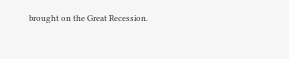brought on the Great Recession.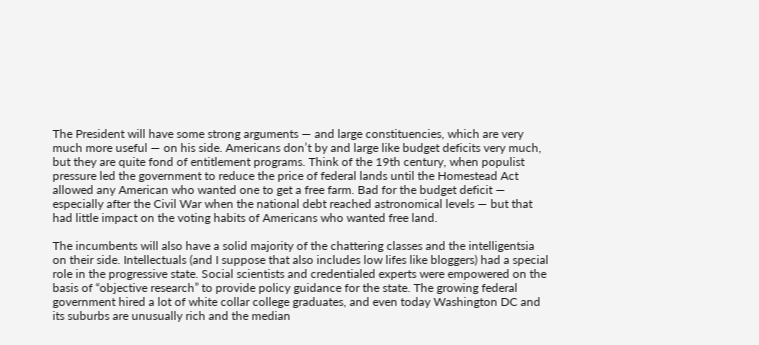The President will have some strong arguments — and large constituencies, which are very much more useful — on his side. Americans don’t by and large like budget deficits very much, but they are quite fond of entitlement programs. Think of the 19th century, when populist pressure led the government to reduce the price of federal lands until the Homestead Act allowed any American who wanted one to get a free farm. Bad for the budget deficit — especially after the Civil War when the national debt reached astronomical levels — but that had little impact on the voting habits of Americans who wanted free land.

The incumbents will also have a solid majority of the chattering classes and the intelligentsia on their side. Intellectuals (and I suppose that also includes low lifes like bloggers) had a special role in the progressive state. Social scientists and credentialed experts were empowered on the basis of “objective research” to provide policy guidance for the state. The growing federal government hired a lot of white collar college graduates, and even today Washington DC and its suburbs are unusually rich and the median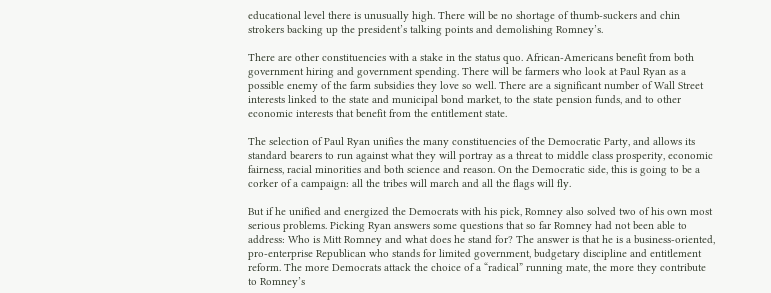educational level there is unusually high. There will be no shortage of thumb-suckers and chin strokers backing up the president’s talking points and demolishing Romney’s.

There are other constituencies with a stake in the status quo. African-Americans benefit from both government hiring and government spending. There will be farmers who look at Paul Ryan as a possible enemy of the farm subsidies they love so well. There are a significant number of Wall Street interests linked to the state and municipal bond market, to the state pension funds, and to other economic interests that benefit from the entitlement state.

The selection of Paul Ryan unifies the many constituencies of the Democratic Party, and allows its standard bearers to run against what they will portray as a threat to middle class prosperity, economic fairness, racial minorities and both science and reason. On the Democratic side, this is going to be a corker of a campaign: all the tribes will march and all the flags will fly.

But if he unified and energized the Democrats with his pick, Romney also solved two of his own most serious problems. Picking Ryan answers some questions that so far Romney had not been able to address: Who is Mitt Romney and what does he stand for? The answer is that he is a business-oriented, pro-enterprise Republican who stands for limited government, budgetary discipline and entitlement reform. The more Democrats attack the choice of a “radical” running mate, the more they contribute to Romney’s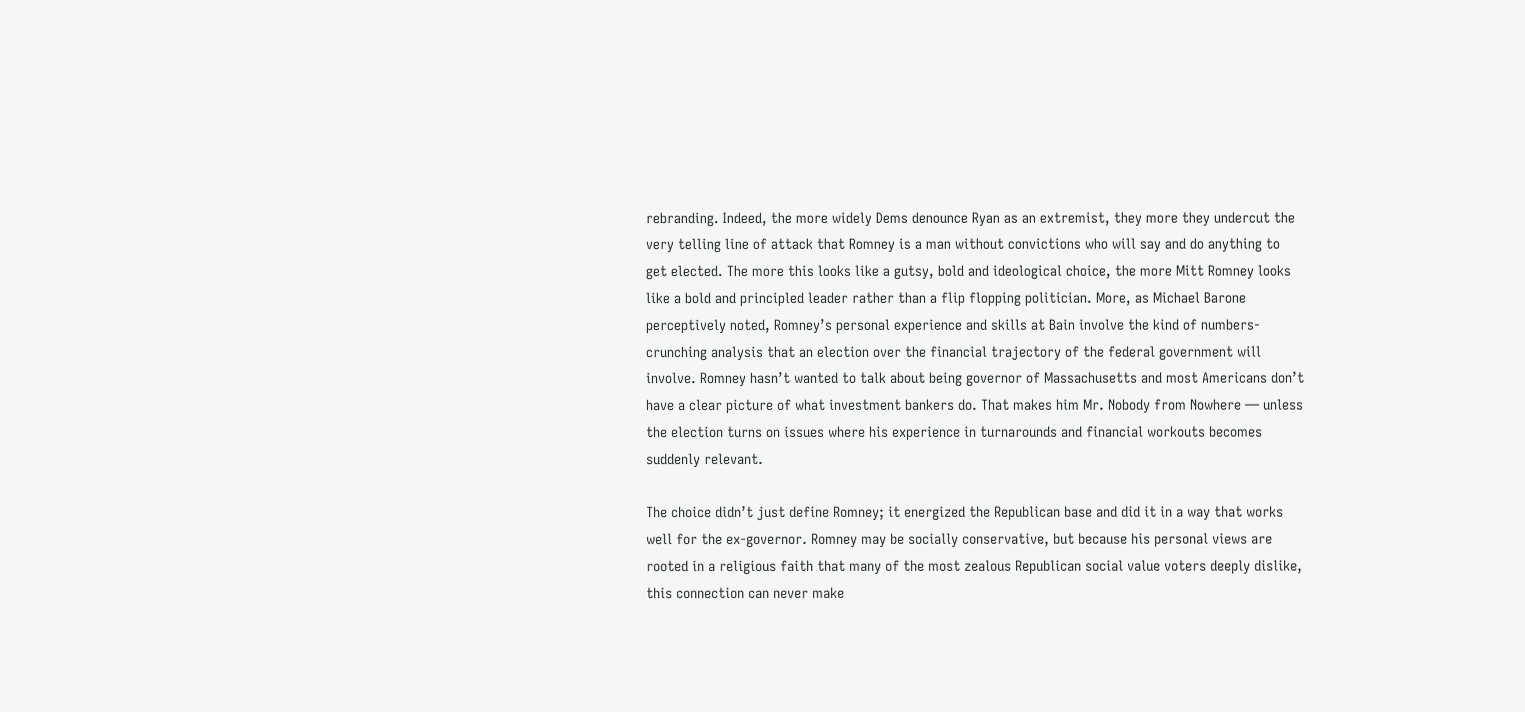rebranding. Indeed, the more widely Dems denounce Ryan as an extremist, they more they undercut the very telling line of attack that Romney is a man without convictions who will say and do anything to get elected. The more this looks like a gutsy, bold and ideological choice, the more Mitt Romney looks like a bold and principled leader rather than a flip flopping politician. More, as Michael Barone perceptively noted, Romney’s personal experience and skills at Bain involve the kind of numbers-crunching analysis that an election over the financial trajectory of the federal government will involve. Romney hasn’t wanted to talk about being governor of Massachusetts and most Americans don’t have a clear picture of what investment bankers do. That makes him Mr. Nobody from Nowhere — unless the election turns on issues where his experience in turnarounds and financial workouts becomes suddenly relevant.

The choice didn’t just define Romney; it energized the Republican base and did it in a way that works well for the ex-governor. Romney may be socially conservative, but because his personal views are rooted in a religious faith that many of the most zealous Republican social value voters deeply dislike, this connection can never make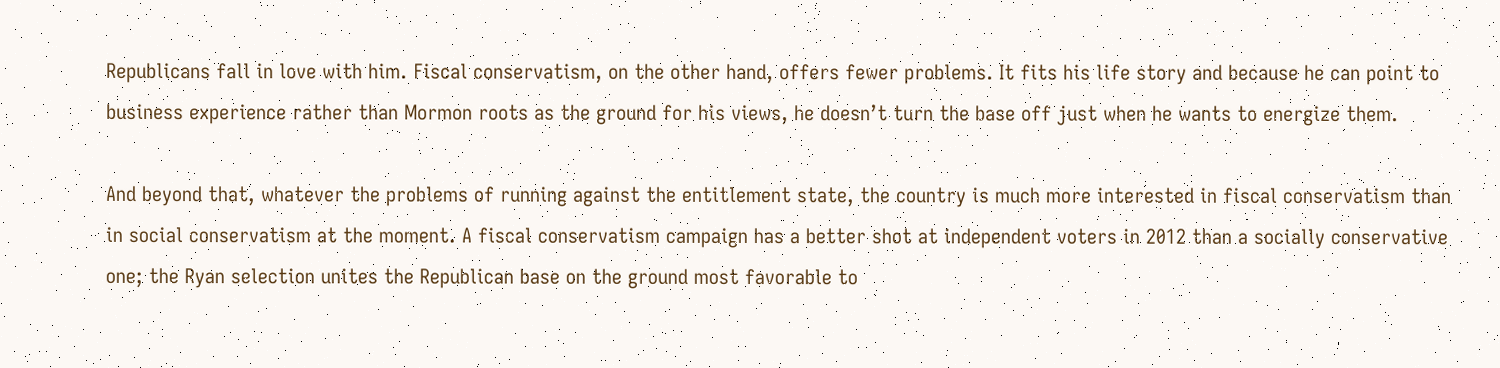Republicans fall in love with him. Fiscal conservatism, on the other hand, offers fewer problems. It fits his life story and because he can point to business experience rather than Mormon roots as the ground for his views, he doesn’t turn the base off just when he wants to energize them.

And beyond that, whatever the problems of running against the entitlement state, the country is much more interested in fiscal conservatism than in social conservatism at the moment. A fiscal conservatism campaign has a better shot at independent voters in 2012 than a socially conservative one; the Ryan selection unites the Republican base on the ground most favorable to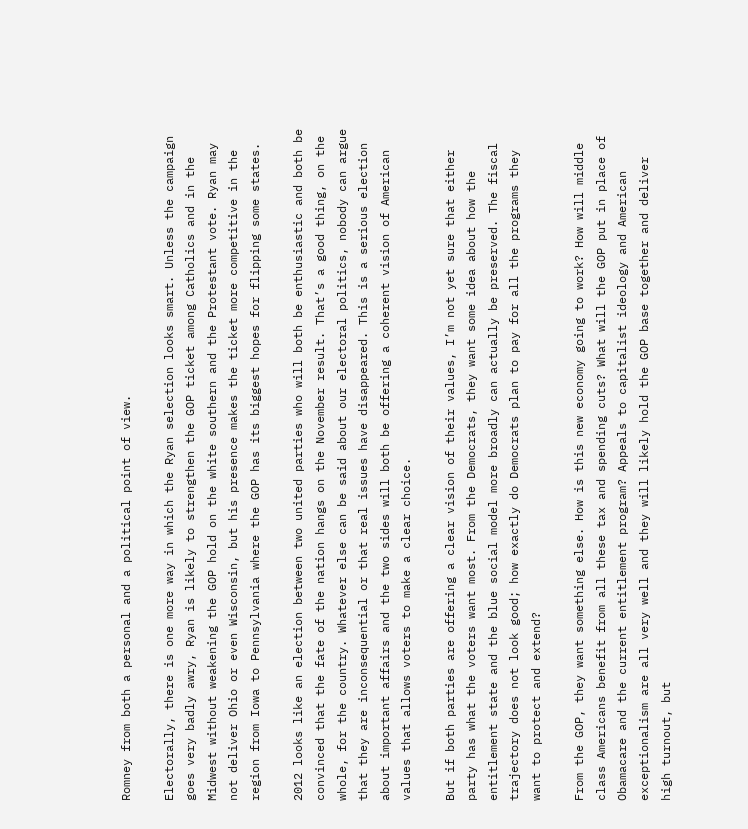Romney from both a personal and a political point of view.

Electorally, there is one more way in which the Ryan selection looks smart. Unless the campaign goes very badly awry, Ryan is likely to strengthen the GOP ticket among Catholics and in the Midwest without weakening the GOP hold on the white southern and the Protestant vote. Ryan may not deliver Ohio or even Wisconsin, but his presence makes the ticket more competitive in the region from Iowa to Pennsylvania where the GOP has its biggest hopes for flipping some states.

2012 looks like an election between two united parties who will both be enthusiastic and both be convinced that the fate of the nation hangs on the November result. That’s a good thing, on the whole, for the country. Whatever else can be said about our electoral politics, nobody can argue that they are inconsequential or that real issues have disappeared. This is a serious election about important affairs and the two sides will both be offering a coherent vision of American values that allows voters to make a clear choice.

But if both parties are offering a clear vision of their values, I’m not yet sure that either party has what the voters want most. From the Democrats, they want some idea about how the entitlement state and the blue social model more broadly can actually be preserved. The fiscal trajectory does not look good; how exactly do Democrats plan to pay for all the programs they want to protect and extend?

From the GOP, they want something else. How is this new economy going to work? How will middle class Americans benefit from all these tax and spending cuts? What will the GOP put in place of Obamacare and the current entitlement program? Appeals to capitalist ideology and American exceptionalism are all very well and they will likely hold the GOP base together and deliver high turnout, but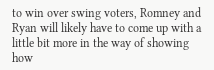to win over swing voters, Romney and Ryan will likely have to come up with a little bit more in the way of showing how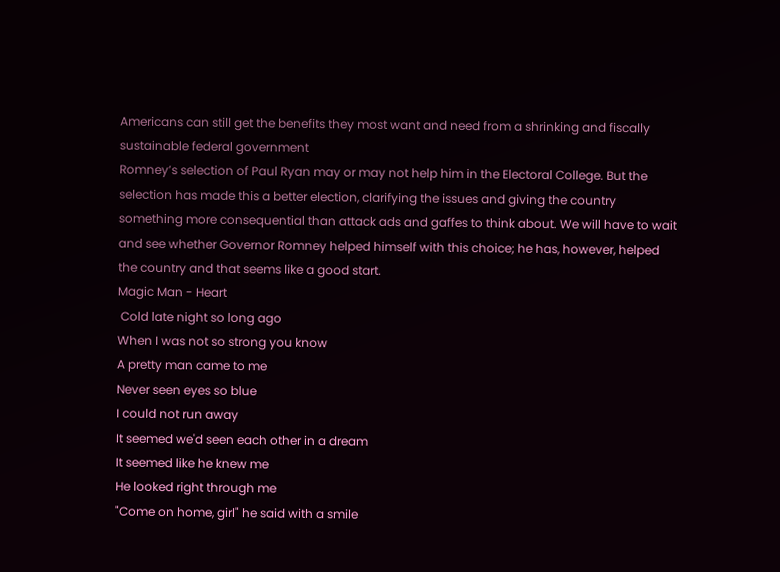Americans can still get the benefits they most want and need from a shrinking and fiscally sustainable federal government
Romney’s selection of Paul Ryan may or may not help him in the Electoral College. But the selection has made this a better election, clarifying the issues and giving the country something more consequential than attack ads and gaffes to think about. We will have to wait and see whether Governor Romney helped himself with this choice; he has, however, helped the country and that seems like a good start.
Magic Man - Heart
 Cold late night so long ago
When I was not so strong you know
A pretty man came to me
Never seen eyes so blue
I could not run away
It seemed we'd seen each other in a dream
It seemed like he knew me
He looked right through me
"Come on home, girl" he said with a smile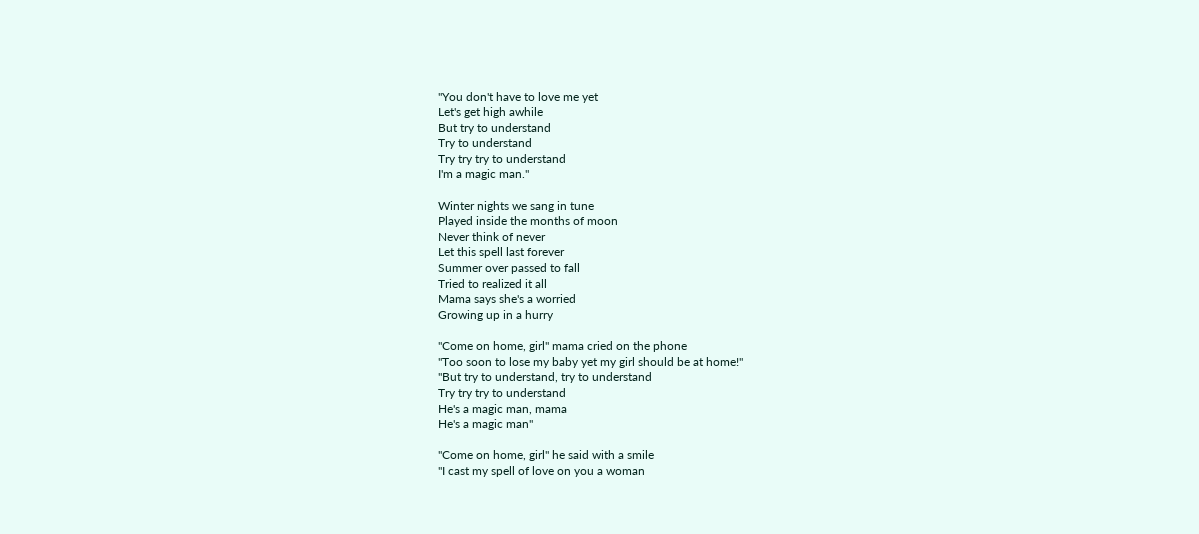"You don't have to love me yet
Let's get high awhile
But try to understand
Try to understand
Try try try to understand
I'm a magic man."

Winter nights we sang in tune
Played inside the months of moon
Never think of never
Let this spell last forever
Summer over passed to fall
Tried to realized it all
Mama says she's a worried
Growing up in a hurry

"Come on home, girl" mama cried on the phone
"Too soon to lose my baby yet my girl should be at home!"
"But try to understand, try to understand
Try try try to understand
He's a magic man, mama
He's a magic man"

"Come on home, girl" he said with a smile
"I cast my spell of love on you a woman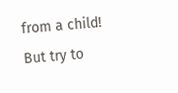from a child!
But try to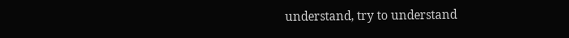understand, try to understand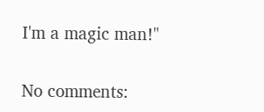I'm a magic man!"

No comments: